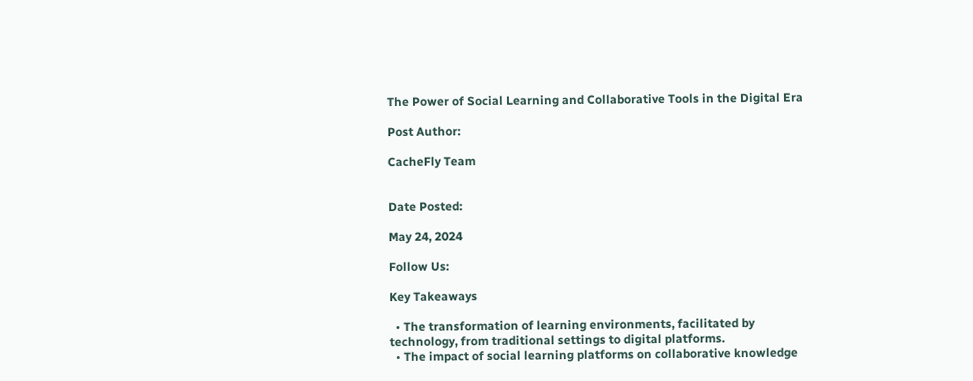The Power of Social Learning and Collaborative Tools in the Digital Era

Post Author:

CacheFly Team


Date Posted:

May 24, 2024

Follow Us:

Key Takeaways

  • The transformation of learning environments, facilitated by technology, from traditional settings to digital platforms.
  • The impact of social learning platforms on collaborative knowledge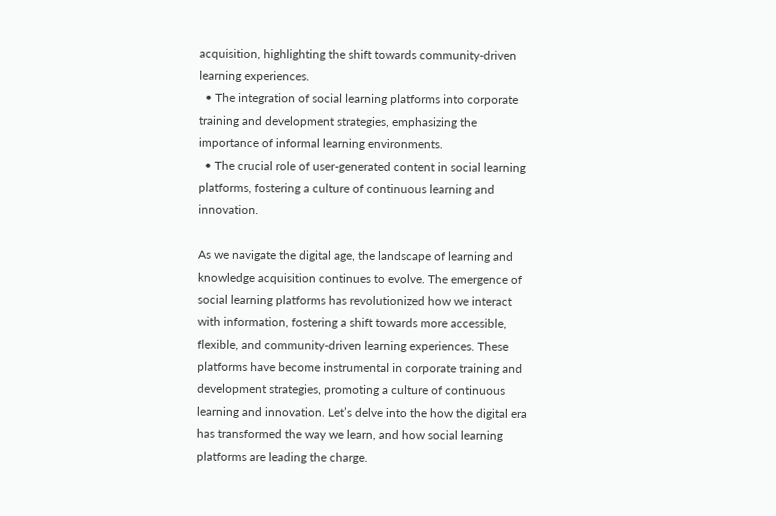acquisition, highlighting the shift towards community-driven learning experiences.
  • The integration of social learning platforms into corporate training and development strategies, emphasizing the importance of informal learning environments.
  • The crucial role of user-generated content in social learning platforms, fostering a culture of continuous learning and innovation.

As we navigate the digital age, the landscape of learning and knowledge acquisition continues to evolve. The emergence of social learning platforms has revolutionized how we interact with information, fostering a shift towards more accessible, flexible, and community-driven learning experiences. These platforms have become instrumental in corporate training and development strategies, promoting a culture of continuous learning and innovation. Let’s delve into the how the digital era has transformed the way we learn, and how social learning platforms are leading the charge.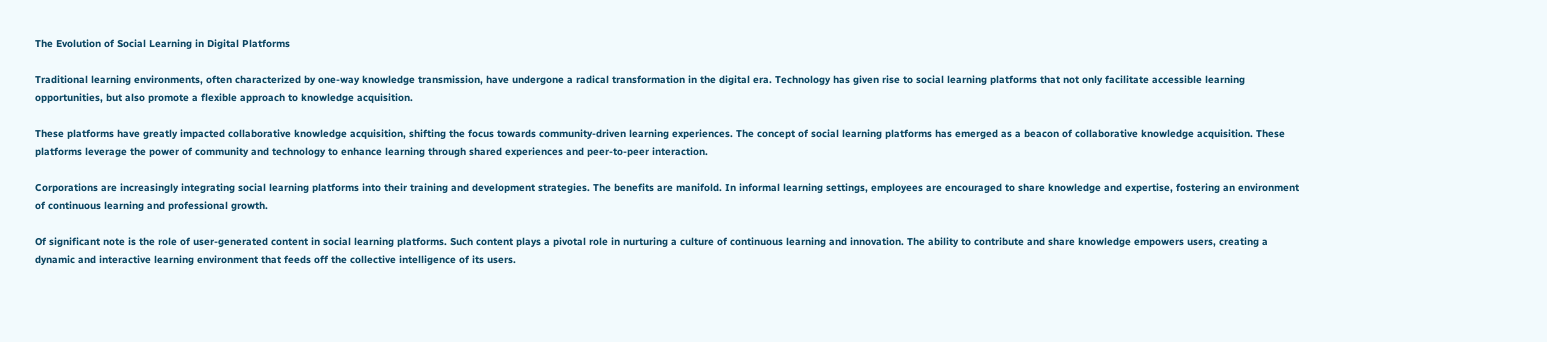The Evolution of Social Learning in Digital Platforms

Traditional learning environments, often characterized by one-way knowledge transmission, have undergone a radical transformation in the digital era. Technology has given rise to social learning platforms that not only facilitate accessible learning opportunities, but also promote a flexible approach to knowledge acquisition.

These platforms have greatly impacted collaborative knowledge acquisition, shifting the focus towards community-driven learning experiences. The concept of social learning platforms has emerged as a beacon of collaborative knowledge acquisition. These platforms leverage the power of community and technology to enhance learning through shared experiences and peer-to-peer interaction.

Corporations are increasingly integrating social learning platforms into their training and development strategies. The benefits are manifold. In informal learning settings, employees are encouraged to share knowledge and expertise, fostering an environment of continuous learning and professional growth.

Of significant note is the role of user-generated content in social learning platforms. Such content plays a pivotal role in nurturing a culture of continuous learning and innovation. The ability to contribute and share knowledge empowers users, creating a dynamic and interactive learning environment that feeds off the collective intelligence of its users.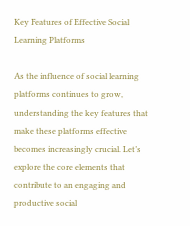Key Features of Effective Social Learning Platforms

As the influence of social learning platforms continues to grow, understanding the key features that make these platforms effective becomes increasingly crucial. Let’s explore the core elements that contribute to an engaging and productive social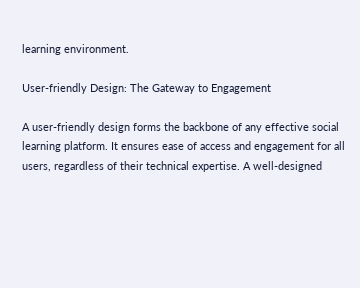learning environment.

User-friendly Design: The Gateway to Engagement

A user-friendly design forms the backbone of any effective social learning platform. It ensures ease of access and engagement for all users, regardless of their technical expertise. A well-designed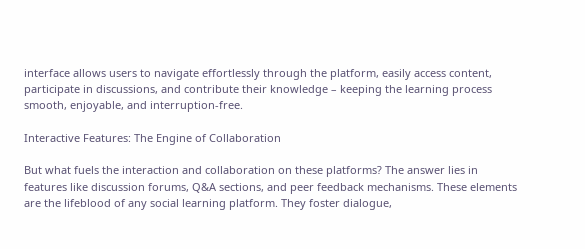interface allows users to navigate effortlessly through the platform, easily access content, participate in discussions, and contribute their knowledge – keeping the learning process smooth, enjoyable, and interruption-free.

Interactive Features: The Engine of Collaboration

But what fuels the interaction and collaboration on these platforms? The answer lies in features like discussion forums, Q&A sections, and peer feedback mechanisms. These elements are the lifeblood of any social learning platform. They foster dialogue,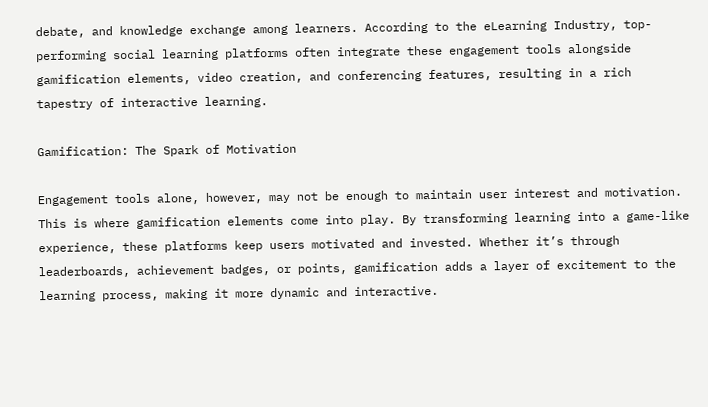debate, and knowledge exchange among learners. According to the eLearning Industry, top-performing social learning platforms often integrate these engagement tools alongside gamification elements, video creation, and conferencing features, resulting in a rich tapestry of interactive learning.

Gamification: The Spark of Motivation

Engagement tools alone, however, may not be enough to maintain user interest and motivation. This is where gamification elements come into play. By transforming learning into a game-like experience, these platforms keep users motivated and invested. Whether it’s through leaderboards, achievement badges, or points, gamification adds a layer of excitement to the learning process, making it more dynamic and interactive.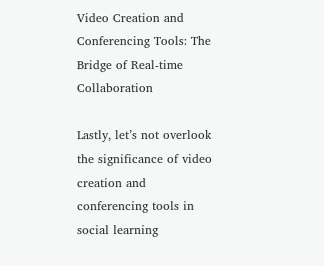Video Creation and Conferencing Tools: The Bridge of Real-time Collaboration

Lastly, let’s not overlook the significance of video creation and conferencing tools in social learning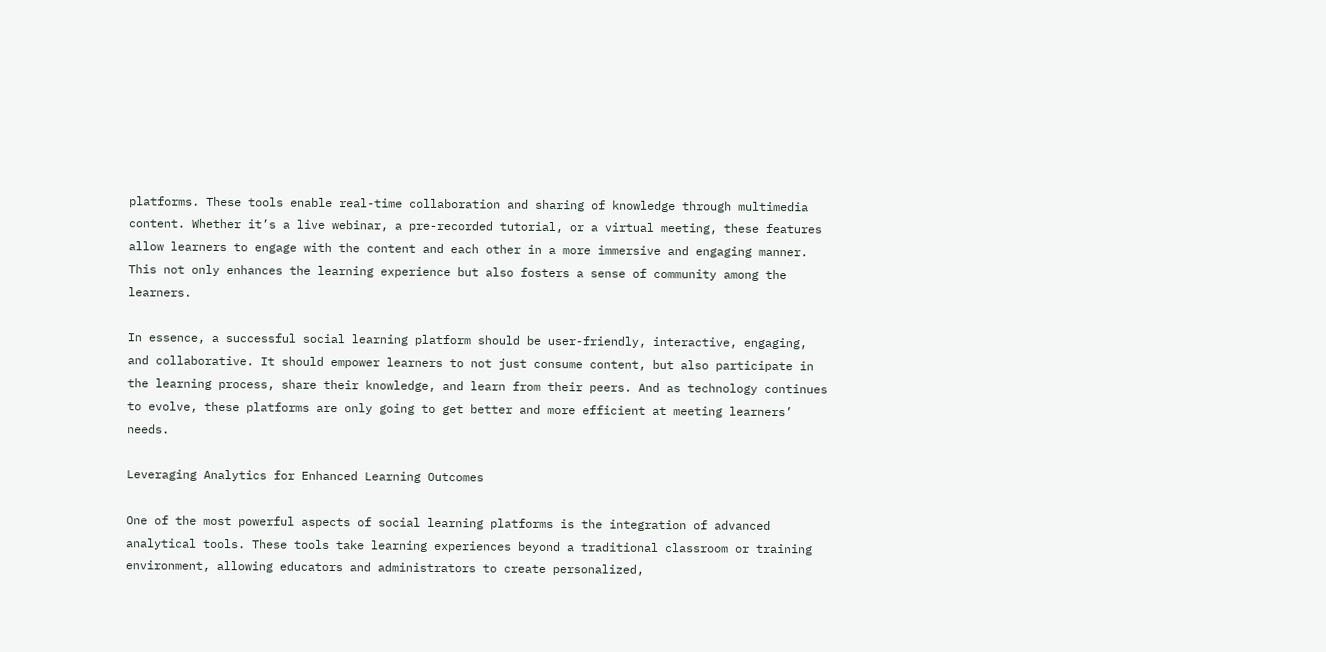platforms. These tools enable real-time collaboration and sharing of knowledge through multimedia content. Whether it’s a live webinar, a pre-recorded tutorial, or a virtual meeting, these features allow learners to engage with the content and each other in a more immersive and engaging manner. This not only enhances the learning experience but also fosters a sense of community among the learners.

In essence, a successful social learning platform should be user-friendly, interactive, engaging, and collaborative. It should empower learners to not just consume content, but also participate in the learning process, share their knowledge, and learn from their peers. And as technology continues to evolve, these platforms are only going to get better and more efficient at meeting learners’ needs.

Leveraging Analytics for Enhanced Learning Outcomes

One of the most powerful aspects of social learning platforms is the integration of advanced analytical tools. These tools take learning experiences beyond a traditional classroom or training environment, allowing educators and administrators to create personalized,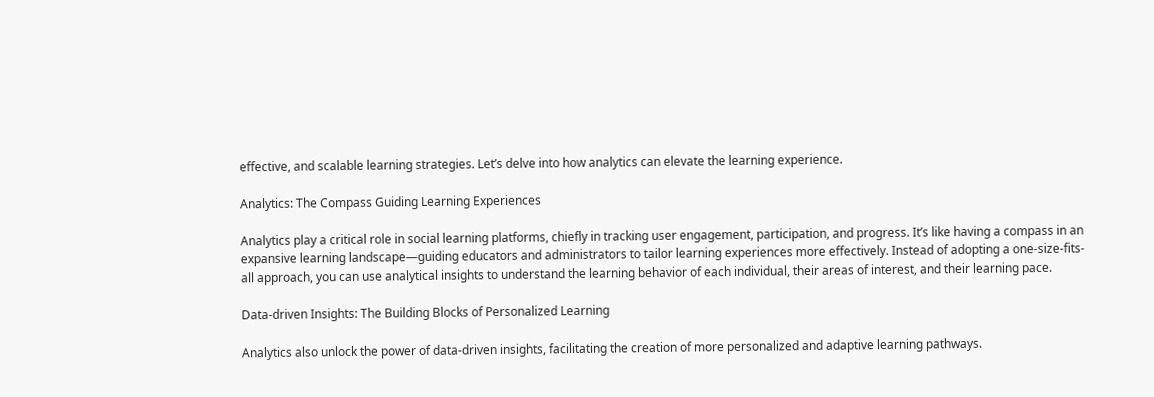effective, and scalable learning strategies. Let’s delve into how analytics can elevate the learning experience.

Analytics: The Compass Guiding Learning Experiences

Analytics play a critical role in social learning platforms, chiefly in tracking user engagement, participation, and progress. It’s like having a compass in an expansive learning landscape—guiding educators and administrators to tailor learning experiences more effectively. Instead of adopting a one-size-fits-all approach, you can use analytical insights to understand the learning behavior of each individual, their areas of interest, and their learning pace.

Data-driven Insights: The Building Blocks of Personalized Learning

Analytics also unlock the power of data-driven insights, facilitating the creation of more personalized and adaptive learning pathways.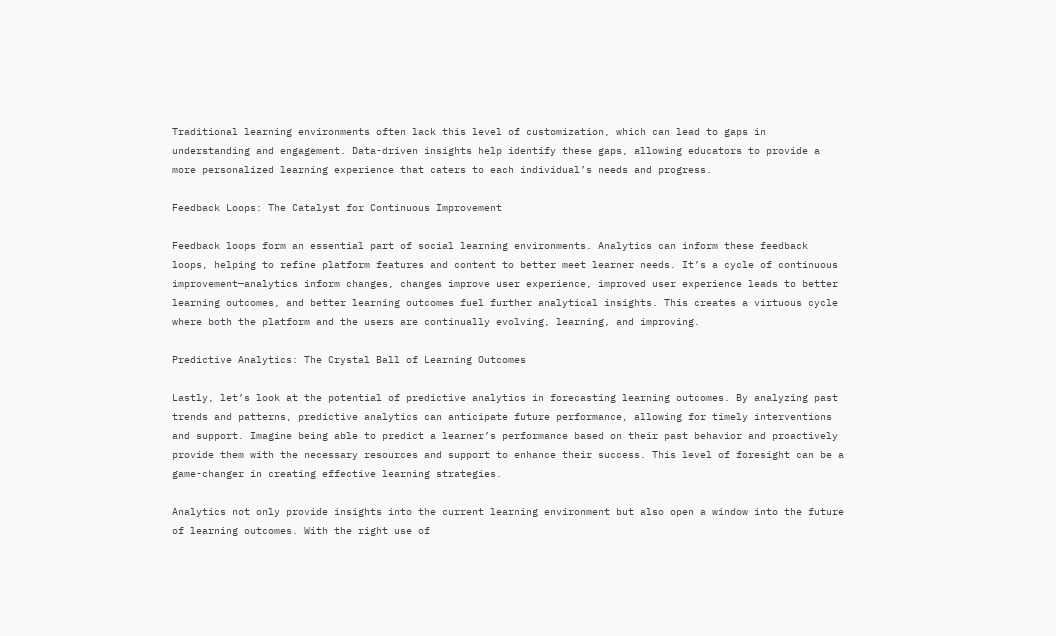Traditional learning environments often lack this level of customization, which can lead to gaps in understanding and engagement. Data-driven insights help identify these gaps, allowing educators to provide a more personalized learning experience that caters to each individual’s needs and progress.

Feedback Loops: The Catalyst for Continuous Improvement

Feedback loops form an essential part of social learning environments. Analytics can inform these feedback loops, helping to refine platform features and content to better meet learner needs. It’s a cycle of continuous improvement—analytics inform changes, changes improve user experience, improved user experience leads to better learning outcomes, and better learning outcomes fuel further analytical insights. This creates a virtuous cycle where both the platform and the users are continually evolving, learning, and improving.

Predictive Analytics: The Crystal Ball of Learning Outcomes

Lastly, let’s look at the potential of predictive analytics in forecasting learning outcomes. By analyzing past trends and patterns, predictive analytics can anticipate future performance, allowing for timely interventions and support. Imagine being able to predict a learner’s performance based on their past behavior and proactively provide them with the necessary resources and support to enhance their success. This level of foresight can be a game-changer in creating effective learning strategies.

Analytics not only provide insights into the current learning environment but also open a window into the future of learning outcomes. With the right use of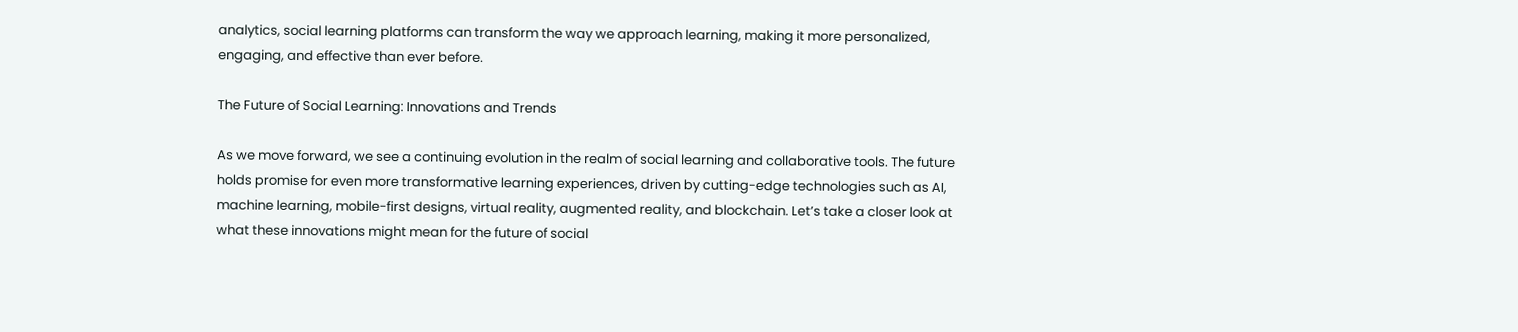analytics, social learning platforms can transform the way we approach learning, making it more personalized, engaging, and effective than ever before.

The Future of Social Learning: Innovations and Trends

As we move forward, we see a continuing evolution in the realm of social learning and collaborative tools. The future holds promise for even more transformative learning experiences, driven by cutting-edge technologies such as AI, machine learning, mobile-first designs, virtual reality, augmented reality, and blockchain. Let’s take a closer look at what these innovations might mean for the future of social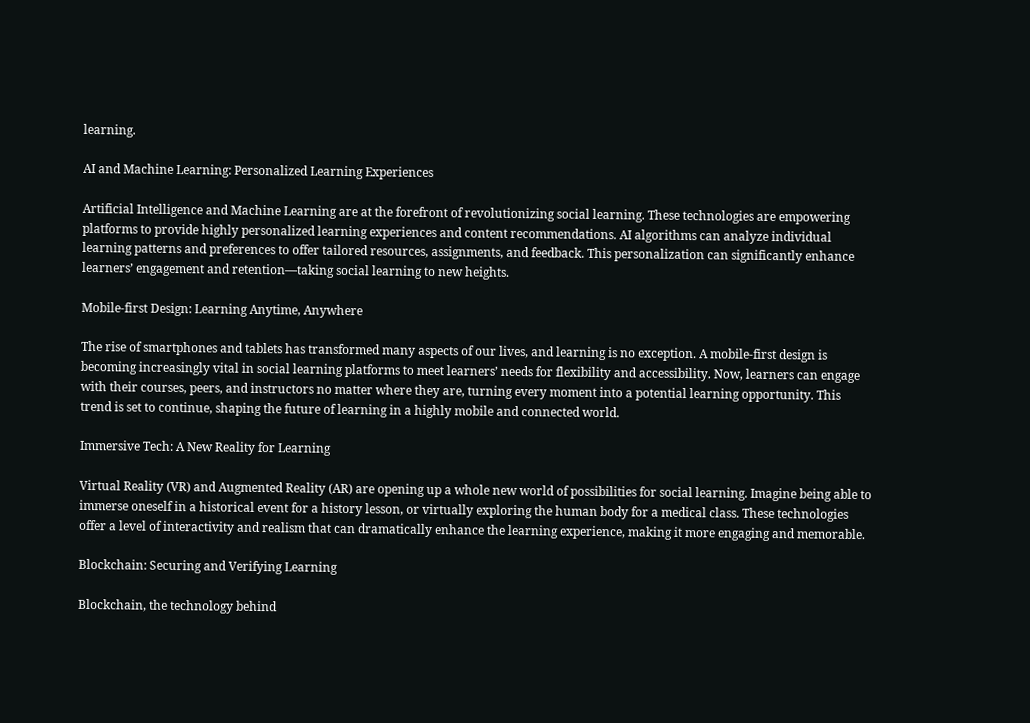learning.

AI and Machine Learning: Personalized Learning Experiences

Artificial Intelligence and Machine Learning are at the forefront of revolutionizing social learning. These technologies are empowering platforms to provide highly personalized learning experiences and content recommendations. AI algorithms can analyze individual learning patterns and preferences to offer tailored resources, assignments, and feedback. This personalization can significantly enhance learners’ engagement and retention—taking social learning to new heights.

Mobile-first Design: Learning Anytime, Anywhere

The rise of smartphones and tablets has transformed many aspects of our lives, and learning is no exception. A mobile-first design is becoming increasingly vital in social learning platforms to meet learners’ needs for flexibility and accessibility. Now, learners can engage with their courses, peers, and instructors no matter where they are, turning every moment into a potential learning opportunity. This trend is set to continue, shaping the future of learning in a highly mobile and connected world.

Immersive Tech: A New Reality for Learning

Virtual Reality (VR) and Augmented Reality (AR) are opening up a whole new world of possibilities for social learning. Imagine being able to immerse oneself in a historical event for a history lesson, or virtually exploring the human body for a medical class. These technologies offer a level of interactivity and realism that can dramatically enhance the learning experience, making it more engaging and memorable.

Blockchain: Securing and Verifying Learning

Blockchain, the technology behind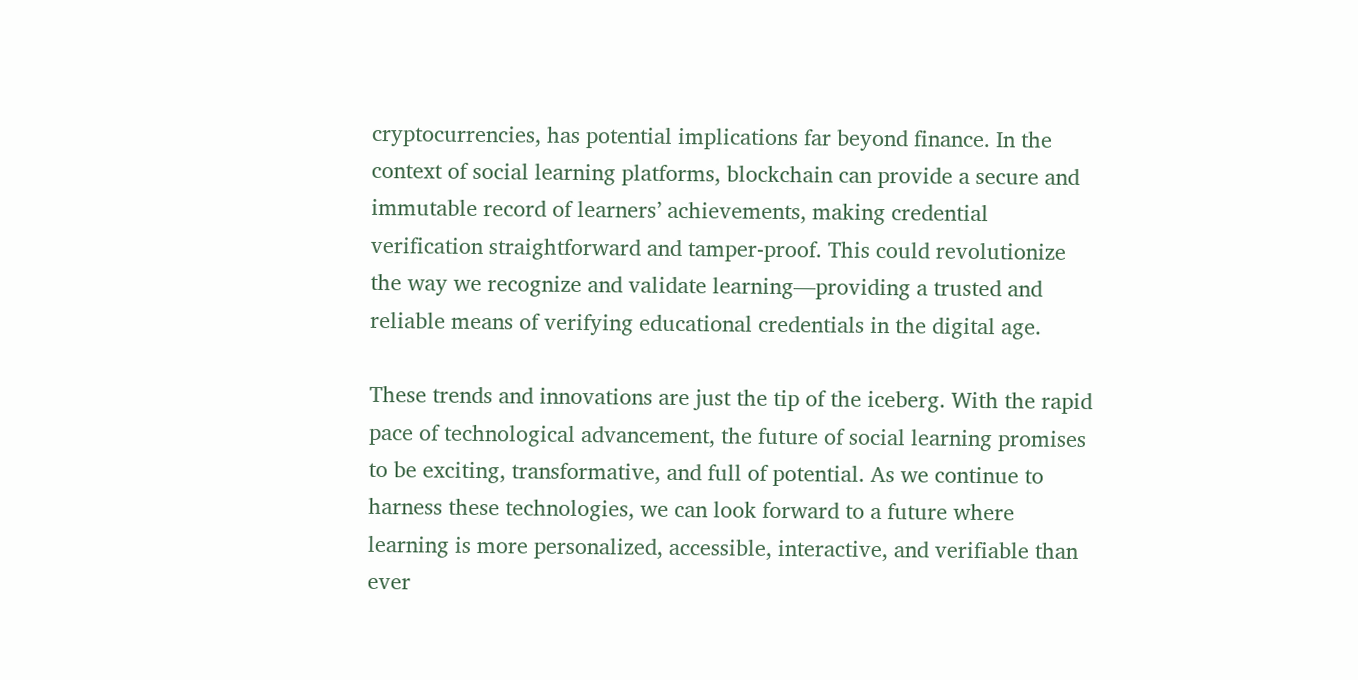cryptocurrencies, has potential implications far beyond finance. In the context of social learning platforms, blockchain can provide a secure and immutable record of learners’ achievements, making credential verification straightforward and tamper-proof. This could revolutionize the way we recognize and validate learning—providing a trusted and reliable means of verifying educational credentials in the digital age.

These trends and innovations are just the tip of the iceberg. With the rapid pace of technological advancement, the future of social learning promises to be exciting, transformative, and full of potential. As we continue to harness these technologies, we can look forward to a future where learning is more personalized, accessible, interactive, and verifiable than ever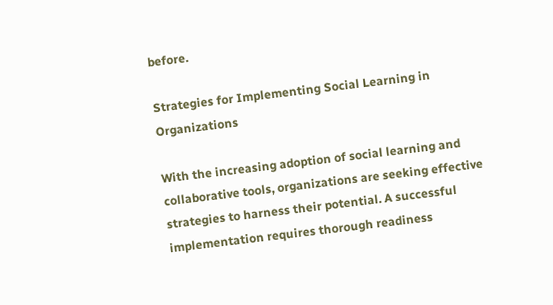before.

Strategies for Implementing Social Learning in Organizations

With the increasing adoption of social learning and collaborative tools, organizations are seeking effective strategies to harness their potential. A successful implementation requires thorough readiness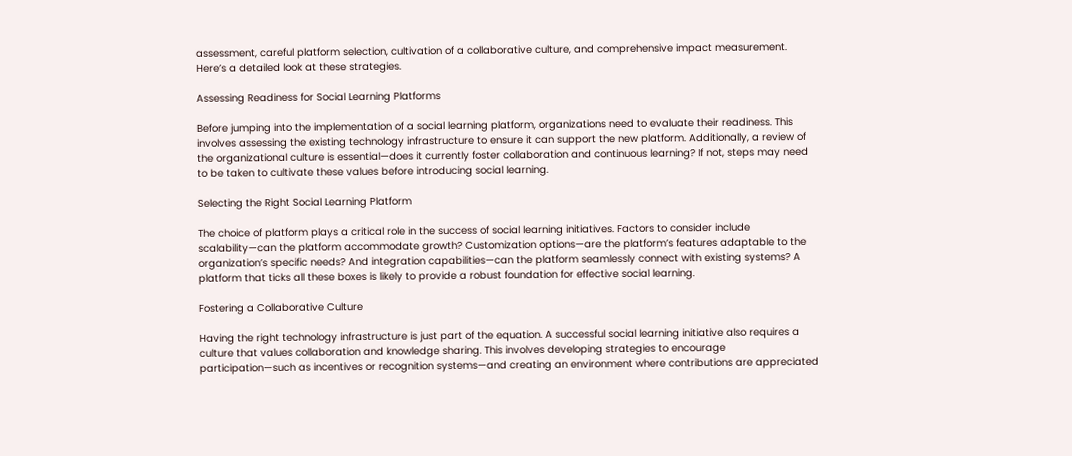assessment, careful platform selection, cultivation of a collaborative culture, and comprehensive impact measurement. Here’s a detailed look at these strategies.

Assessing Readiness for Social Learning Platforms

Before jumping into the implementation of a social learning platform, organizations need to evaluate their readiness. This involves assessing the existing technology infrastructure to ensure it can support the new platform. Additionally, a review of the organizational culture is essential—does it currently foster collaboration and continuous learning? If not, steps may need to be taken to cultivate these values before introducing social learning.

Selecting the Right Social Learning Platform

The choice of platform plays a critical role in the success of social learning initiatives. Factors to consider include scalability—can the platform accommodate growth? Customization options—are the platform’s features adaptable to the organization’s specific needs? And integration capabilities—can the platform seamlessly connect with existing systems? A platform that ticks all these boxes is likely to provide a robust foundation for effective social learning.

Fostering a Collaborative Culture

Having the right technology infrastructure is just part of the equation. A successful social learning initiative also requires a culture that values collaboration and knowledge sharing. This involves developing strategies to encourage participation—such as incentives or recognition systems—and creating an environment where contributions are appreciated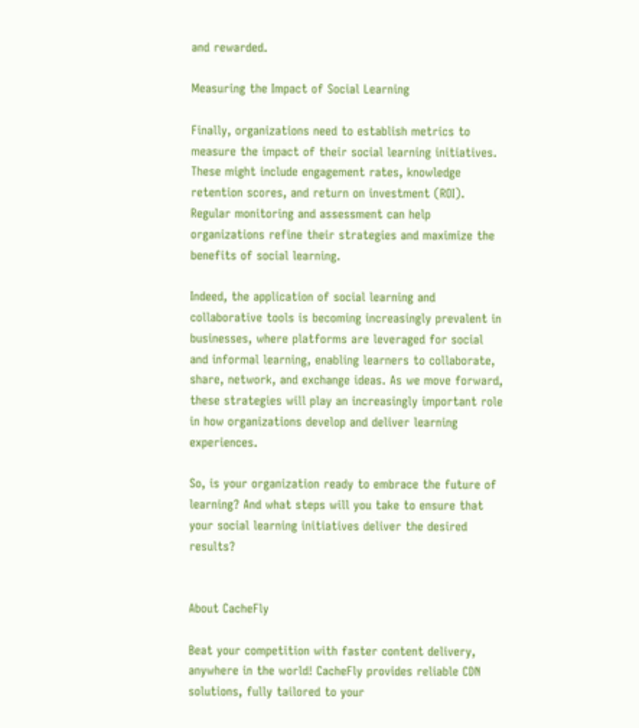and rewarded.

Measuring the Impact of Social Learning

Finally, organizations need to establish metrics to measure the impact of their social learning initiatives. These might include engagement rates, knowledge retention scores, and return on investment (ROI). Regular monitoring and assessment can help organizations refine their strategies and maximize the benefits of social learning.

Indeed, the application of social learning and collaborative tools is becoming increasingly prevalent in businesses, where platforms are leveraged for social and informal learning, enabling learners to collaborate, share, network, and exchange ideas. As we move forward, these strategies will play an increasingly important role in how organizations develop and deliver learning experiences.

So, is your organization ready to embrace the future of learning? And what steps will you take to ensure that your social learning initiatives deliver the desired results?


About CacheFly

Beat your competition with faster content delivery, anywhere in the world! CacheFly provides reliable CDN solutions, fully tailored to your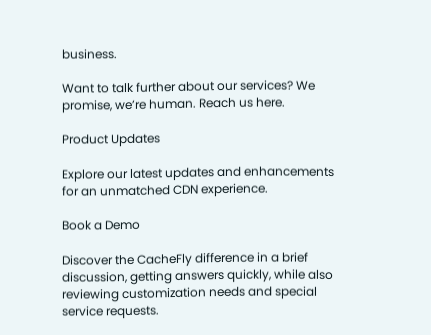business.

Want to talk further about our services? We promise, we’re human. Reach us here.

Product Updates

Explore our latest updates and enhancements for an unmatched CDN experience.

Book a Demo

Discover the CacheFly difference in a brief discussion, getting answers quickly, while also reviewing customization needs and special service requests.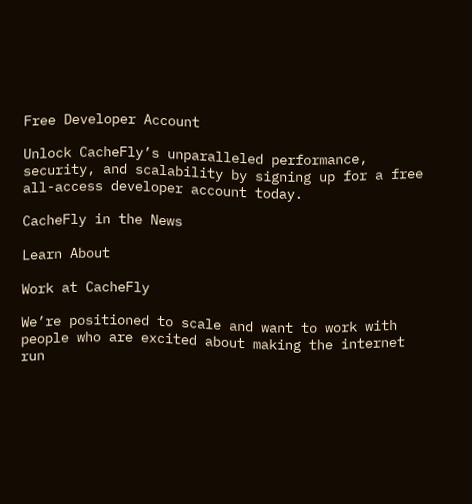Free Developer Account

Unlock CacheFly’s unparalleled performance, security, and scalability by signing up for a free all-access developer account today.

CacheFly in the News

Learn About

Work at CacheFly

We’re positioned to scale and want to work with people who are excited about making the internet run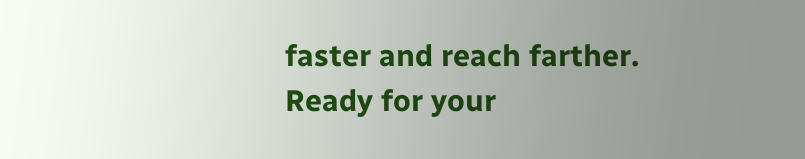faster and reach farther. Ready for your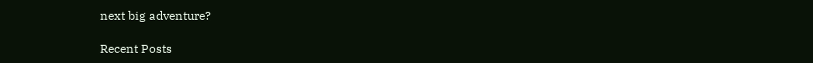next big adventure?

Recent Posts